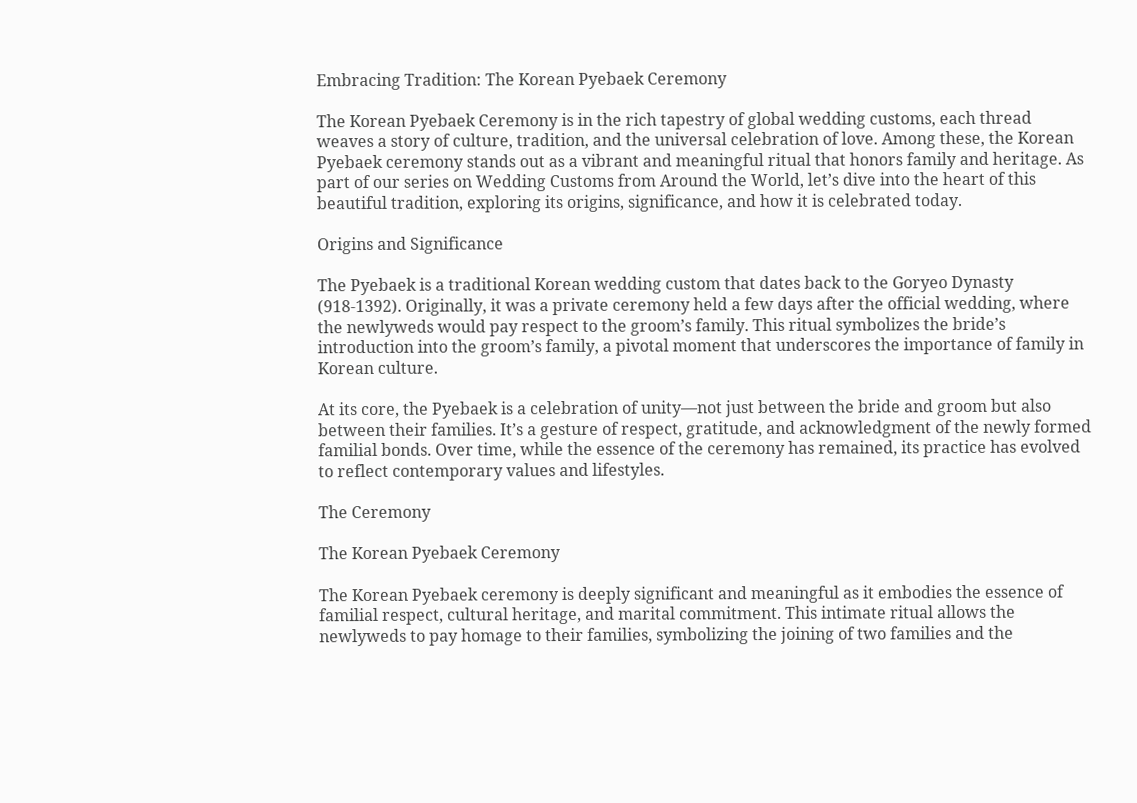Embracing Tradition: The Korean Pyebaek Ceremony

The Korean Pyebaek Ceremony is in the rich tapestry of global wedding customs, each thread weaves a story of culture, tradition, and the universal celebration of love. Among these, the Korean Pyebaek ceremony stands out as a vibrant and meaningful ritual that honors family and heritage. As part of our series on Wedding Customs from Around the World, let’s dive into the heart of this beautiful tradition, exploring its origins, significance, and how it is celebrated today.

Origins and Significance

The Pyebaek is a traditional Korean wedding custom that dates back to the Goryeo Dynasty (918-1392). Originally, it was a private ceremony held a few days after the official wedding, where the newlyweds would pay respect to the groom’s family. This ritual symbolizes the bride’s introduction into the groom’s family, a pivotal moment that underscores the importance of family in Korean culture.

At its core, the Pyebaek is a celebration of unity—not just between the bride and groom but also between their families. It’s a gesture of respect, gratitude, and acknowledgment of the newly formed familial bonds. Over time, while the essence of the ceremony has remained, its practice has evolved to reflect contemporary values and lifestyles.

The Ceremony

The Korean Pyebaek Ceremony

The Korean Pyebaek ceremony is deeply significant and meaningful as it embodies the essence of familial respect, cultural heritage, and marital commitment. This intimate ritual allows the newlyweds to pay homage to their families, symbolizing the joining of two families and the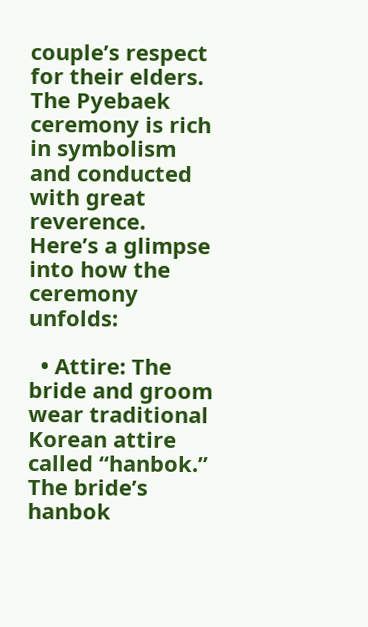couple’s respect for their elders. The Pyebaek ceremony is rich in symbolism and conducted with great reverence. Here’s a glimpse into how the ceremony unfolds:

  • Attire: The bride and groom wear traditional Korean attire called “hanbok.” The bride’s hanbok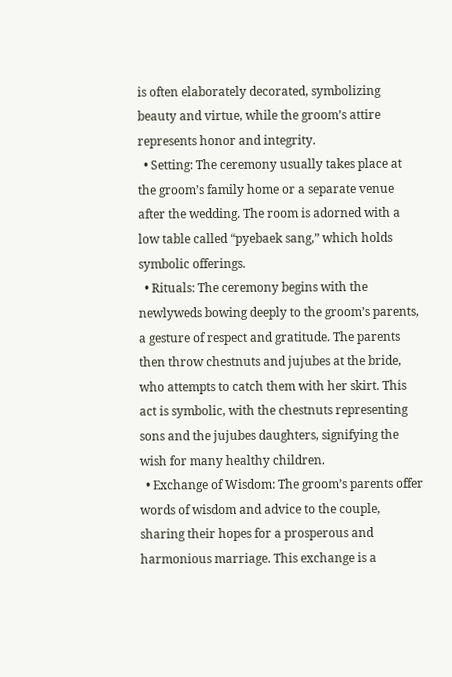is often elaborately decorated, symbolizing beauty and virtue, while the groom’s attire represents honor and integrity.
  • Setting: The ceremony usually takes place at the groom’s family home or a separate venue after the wedding. The room is adorned with a low table called “pyebaek sang,” which holds symbolic offerings.
  • Rituals: The ceremony begins with the newlyweds bowing deeply to the groom’s parents, a gesture of respect and gratitude. The parents then throw chestnuts and jujubes at the bride, who attempts to catch them with her skirt. This act is symbolic, with the chestnuts representing sons and the jujubes daughters, signifying the wish for many healthy children.
  • Exchange of Wisdom: The groom’s parents offer words of wisdom and advice to the couple, sharing their hopes for a prosperous and harmonious marriage. This exchange is a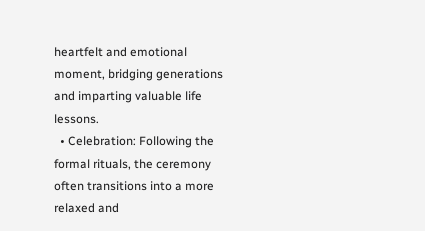heartfelt and emotional moment, bridging generations and imparting valuable life lessons.
  • Celebration: Following the formal rituals, the ceremony often transitions into a more relaxed and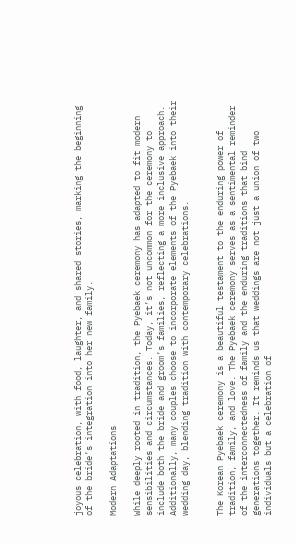joyous celebration, with food, laughter, and shared stories, marking the beginning of the bride’s integration into her new family.

Modern Adaptations

While deeply rooted in tradition, the Pyebaek ceremony has adapted to fit modern sensibilities and circumstances. Today, it’s not uncommon for the ceremony to include both the bride and groom’s families, reflecting a more inclusive approach. Additionally, many couples choose to incorporate elements of the Pyebaek into their wedding day, blending tradition with contemporary celebrations.


The Korean Pyebaek ceremony is a beautiful testament to the enduring power of tradition, family, and love. The Pyebaek ceremony serves as a sentimental reminder of the interconnectedness of family and the enduring traditions that bind generations together. It reminds us that weddings are not just a union of two individuals but a celebration of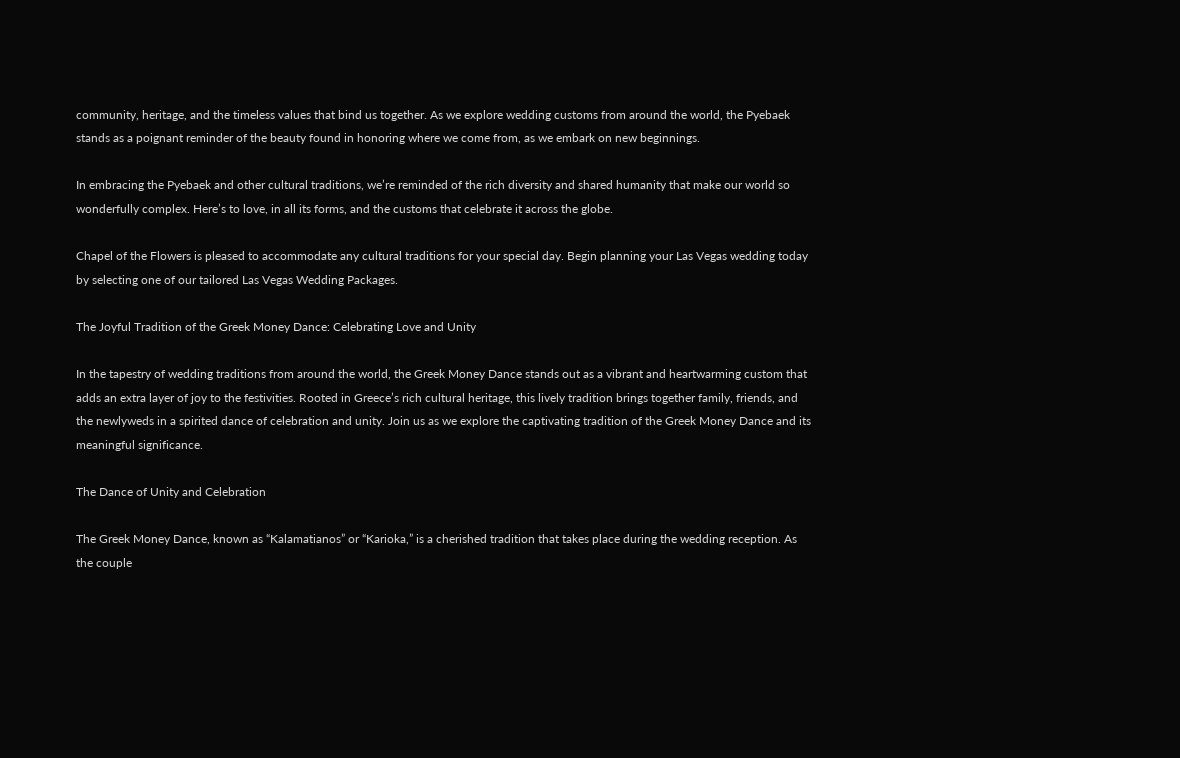community, heritage, and the timeless values that bind us together. As we explore wedding customs from around the world, the Pyebaek stands as a poignant reminder of the beauty found in honoring where we come from, as we embark on new beginnings.

In embracing the Pyebaek and other cultural traditions, we’re reminded of the rich diversity and shared humanity that make our world so wonderfully complex. Here’s to love, in all its forms, and the customs that celebrate it across the globe.

Chapel of the Flowers is pleased to accommodate any cultural traditions for your special day. Begin planning your Las Vegas wedding today by selecting one of our tailored Las Vegas Wedding Packages.

The Joyful Tradition of the Greek Money Dance: Celebrating Love and Unity

In the tapestry of wedding traditions from around the world, the Greek Money Dance stands out as a vibrant and heartwarming custom that adds an extra layer of joy to the festivities. Rooted in Greece’s rich cultural heritage, this lively tradition brings together family, friends, and the newlyweds in a spirited dance of celebration and unity. Join us as we explore the captivating tradition of the Greek Money Dance and its meaningful significance.

The Dance of Unity and Celebration

The Greek Money Dance, known as “Kalamatianos” or “Karioka,” is a cherished tradition that takes place during the wedding reception. As the couple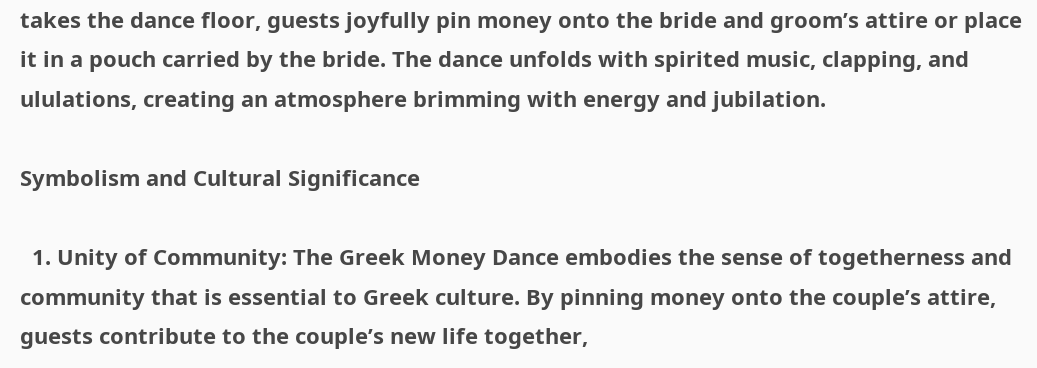takes the dance floor, guests joyfully pin money onto the bride and groom’s attire or place it in a pouch carried by the bride. The dance unfolds with spirited music, clapping, and ululations, creating an atmosphere brimming with energy and jubilation.

Symbolism and Cultural Significance

  1. Unity of Community: The Greek Money Dance embodies the sense of togetherness and community that is essential to Greek culture. By pinning money onto the couple’s attire, guests contribute to the couple’s new life together,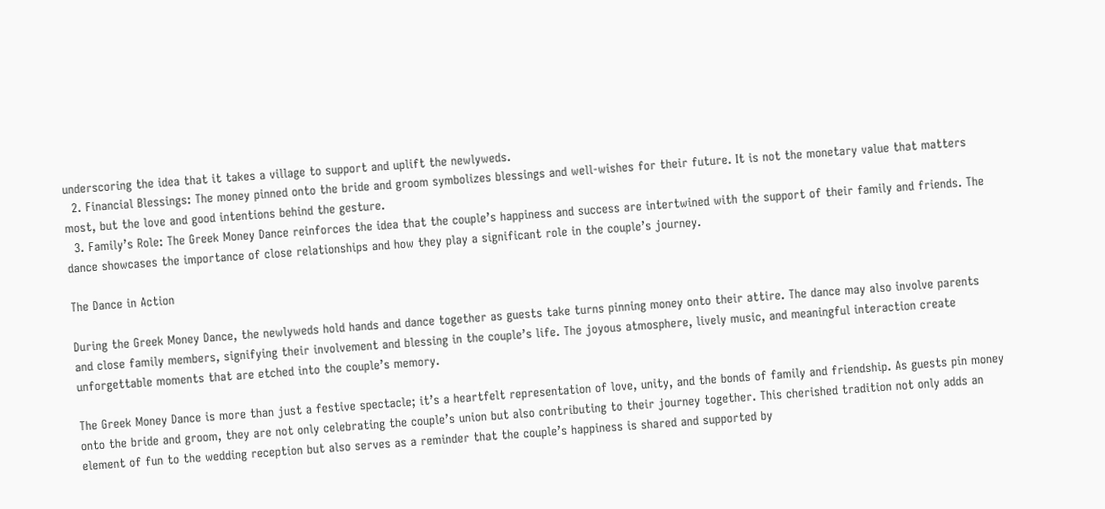underscoring the idea that it takes a village to support and uplift the newlyweds.
  2. Financial Blessings: The money pinned onto the bride and groom symbolizes blessings and well-wishes for their future. It is not the monetary value that matters most, but the love and good intentions behind the gesture.
  3. Family’s Role: The Greek Money Dance reinforces the idea that the couple’s happiness and success are intertwined with the support of their family and friends. The dance showcases the importance of close relationships and how they play a significant role in the couple’s journey.

The Dance in Action

During the Greek Money Dance, the newlyweds hold hands and dance together as guests take turns pinning money onto their attire. The dance may also involve parents and close family members, signifying their involvement and blessing in the couple’s life. The joyous atmosphere, lively music, and meaningful interaction create unforgettable moments that are etched into the couple’s memory.

The Greek Money Dance is more than just a festive spectacle; it’s a heartfelt representation of love, unity, and the bonds of family and friendship. As guests pin money onto the bride and groom, they are not only celebrating the couple’s union but also contributing to their journey together. This cherished tradition not only adds an element of fun to the wedding reception but also serves as a reminder that the couple’s happiness is shared and supported by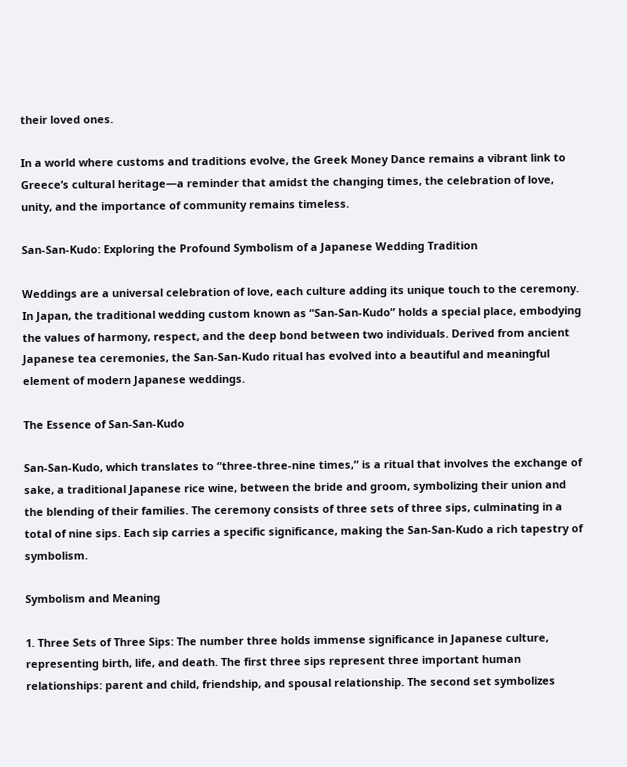their loved ones.

In a world where customs and traditions evolve, the Greek Money Dance remains a vibrant link to Greece’s cultural heritage—a reminder that amidst the changing times, the celebration of love, unity, and the importance of community remains timeless.

San-San-Kudo: Exploring the Profound Symbolism of a Japanese Wedding Tradition

Weddings are a universal celebration of love, each culture adding its unique touch to the ceremony. In Japan, the traditional wedding custom known as “San-San-Kudo” holds a special place, embodying the values of harmony, respect, and the deep bond between two individuals. Derived from ancient Japanese tea ceremonies, the San-San-Kudo ritual has evolved into a beautiful and meaningful element of modern Japanese weddings.

The Essence of San-San-Kudo

San-San-Kudo, which translates to “three-three-nine times,” is a ritual that involves the exchange of sake, a traditional Japanese rice wine, between the bride and groom, symbolizing their union and the blending of their families. The ceremony consists of three sets of three sips, culminating in a total of nine sips. Each sip carries a specific significance, making the San-San-Kudo a rich tapestry of symbolism.

Symbolism and Meaning

1. Three Sets of Three Sips: The number three holds immense significance in Japanese culture, representing birth, life, and death. The first three sips represent three important human relationships: parent and child, friendship, and spousal relationship. The second set symbolizes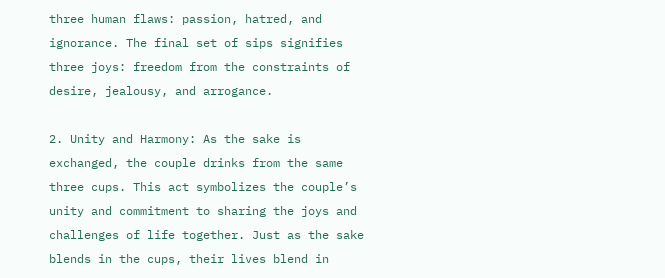three human flaws: passion, hatred, and ignorance. The final set of sips signifies three joys: freedom from the constraints of desire, jealousy, and arrogance.

2. Unity and Harmony: As the sake is exchanged, the couple drinks from the same three cups. This act symbolizes the couple’s unity and commitment to sharing the joys and challenges of life together. Just as the sake blends in the cups, their lives blend in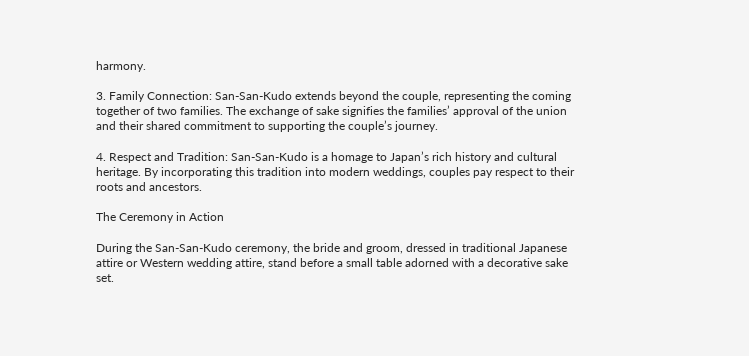harmony.

3. Family Connection: San-San-Kudo extends beyond the couple, representing the coming together of two families. The exchange of sake signifies the families’ approval of the union and their shared commitment to supporting the couple’s journey.

4. Respect and Tradition: San-San-Kudo is a homage to Japan’s rich history and cultural heritage. By incorporating this tradition into modern weddings, couples pay respect to their roots and ancestors.

The Ceremony in Action

During the San-San-Kudo ceremony, the bride and groom, dressed in traditional Japanese attire or Western wedding attire, stand before a small table adorned with a decorative sake set.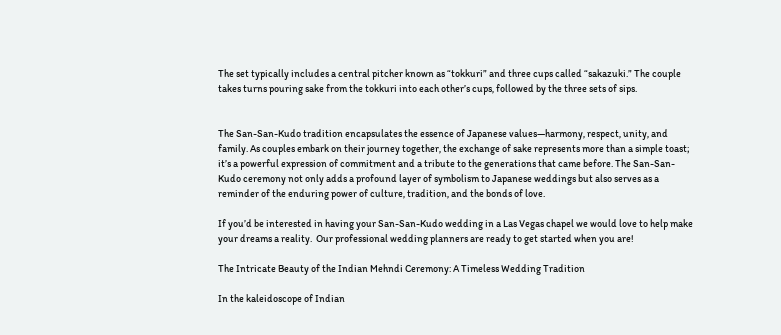The set typically includes a central pitcher known as “tokkuri” and three cups called “sakazuki.” The couple takes turns pouring sake from the tokkuri into each other’s cups, followed by the three sets of sips.


The San-San-Kudo tradition encapsulates the essence of Japanese values—harmony, respect, unity, and family. As couples embark on their journey together, the exchange of sake represents more than a simple toast; it’s a powerful expression of commitment and a tribute to the generations that came before. The San-San-Kudo ceremony not only adds a profound layer of symbolism to Japanese weddings but also serves as a reminder of the enduring power of culture, tradition, and the bonds of love.

If you’d be interested in having your San-San-Kudo wedding in a Las Vegas chapel we would love to help make your dreams a reality.  Our professional wedding planners are ready to get started when you are!

The Intricate Beauty of the Indian Mehndi Ceremony: A Timeless Wedding Tradition

In the kaleidoscope of Indian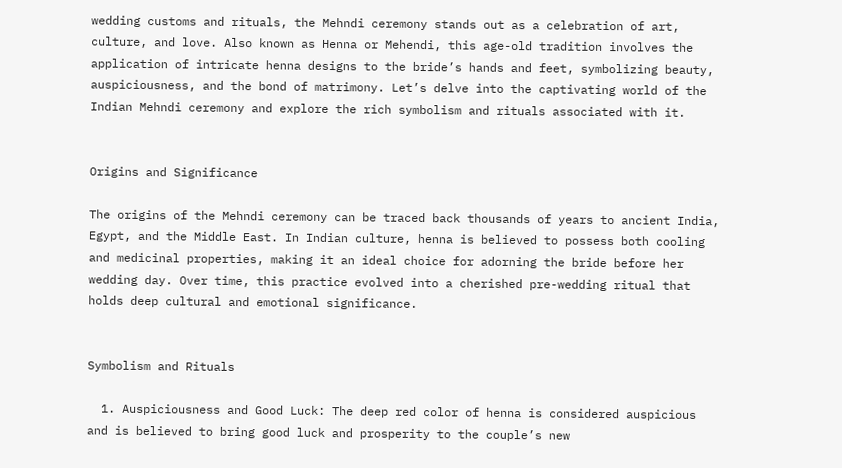wedding customs and rituals, the Mehndi ceremony stands out as a celebration of art, culture, and love. Also known as Henna or Mehendi, this age-old tradition involves the application of intricate henna designs to the bride’s hands and feet, symbolizing beauty, auspiciousness, and the bond of matrimony. Let’s delve into the captivating world of the Indian Mehndi ceremony and explore the rich symbolism and rituals associated with it.


Origins and Significance

The origins of the Mehndi ceremony can be traced back thousands of years to ancient India, Egypt, and the Middle East. In Indian culture, henna is believed to possess both cooling and medicinal properties, making it an ideal choice for adorning the bride before her wedding day. Over time, this practice evolved into a cherished pre-wedding ritual that holds deep cultural and emotional significance.


Symbolism and Rituals

  1. Auspiciousness and Good Luck: The deep red color of henna is considered auspicious and is believed to bring good luck and prosperity to the couple’s new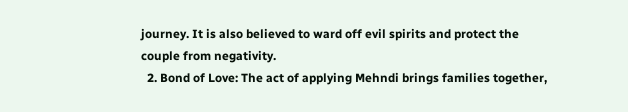journey. It is also believed to ward off evil spirits and protect the couple from negativity.
  2. Bond of Love: The act of applying Mehndi brings families together,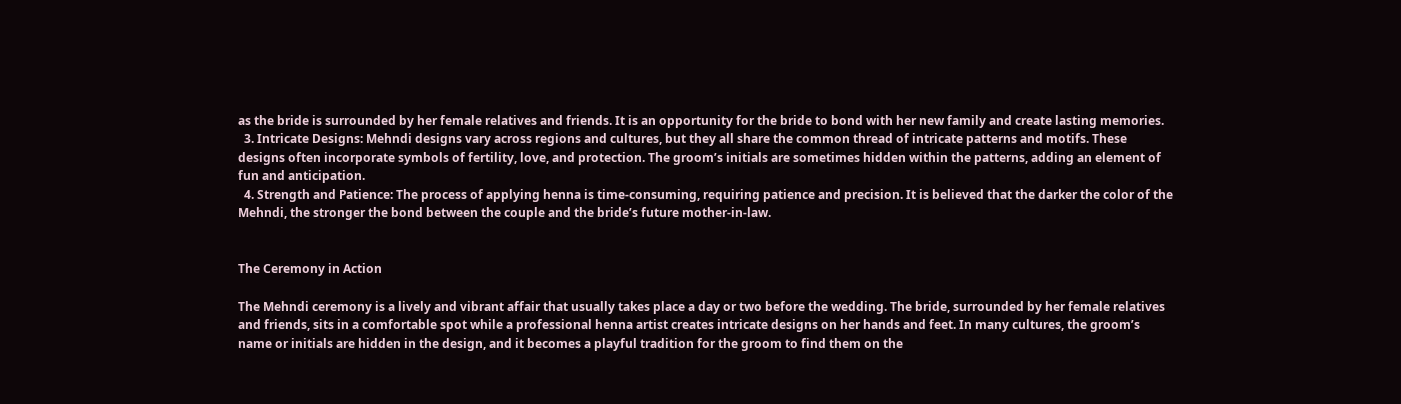as the bride is surrounded by her female relatives and friends. It is an opportunity for the bride to bond with her new family and create lasting memories.
  3. Intricate Designs: Mehndi designs vary across regions and cultures, but they all share the common thread of intricate patterns and motifs. These designs often incorporate symbols of fertility, love, and protection. The groom’s initials are sometimes hidden within the patterns, adding an element of fun and anticipation.
  4. Strength and Patience: The process of applying henna is time-consuming, requiring patience and precision. It is believed that the darker the color of the Mehndi, the stronger the bond between the couple and the bride’s future mother-in-law.


The Ceremony in Action

The Mehndi ceremony is a lively and vibrant affair that usually takes place a day or two before the wedding. The bride, surrounded by her female relatives and friends, sits in a comfortable spot while a professional henna artist creates intricate designs on her hands and feet. In many cultures, the groom’s name or initials are hidden in the design, and it becomes a playful tradition for the groom to find them on the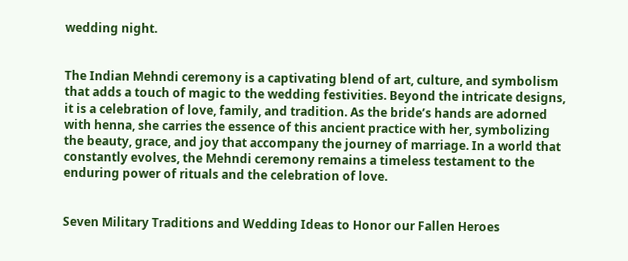wedding night.


The Indian Mehndi ceremony is a captivating blend of art, culture, and symbolism that adds a touch of magic to the wedding festivities. Beyond the intricate designs, it is a celebration of love, family, and tradition. As the bride’s hands are adorned with henna, she carries the essence of this ancient practice with her, symbolizing the beauty, grace, and joy that accompany the journey of marriage. In a world that constantly evolves, the Mehndi ceremony remains a timeless testament to the enduring power of rituals and the celebration of love.


Seven Military Traditions and Wedding Ideas to Honor our Fallen Heroes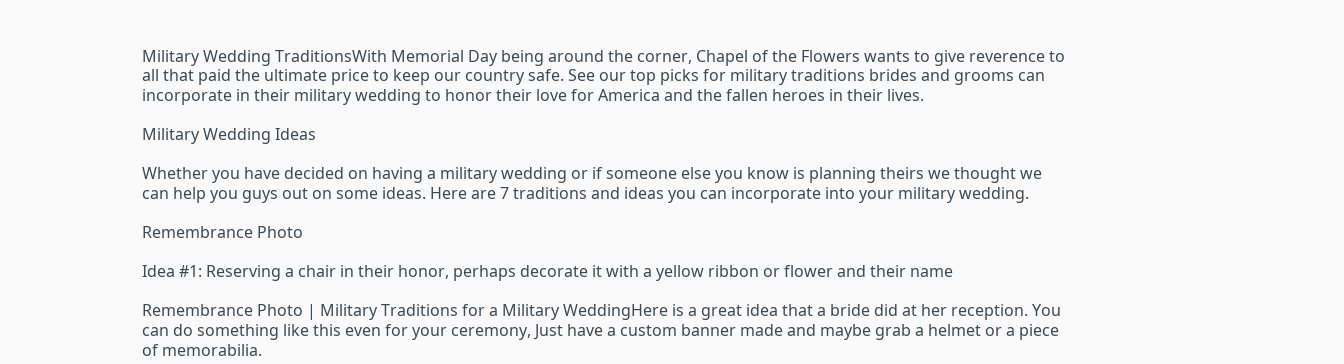Military Wedding TraditionsWith Memorial Day being around the corner, Chapel of the Flowers wants to give reverence to all that paid the ultimate price to keep our country safe. See our top picks for military traditions brides and grooms can incorporate in their military wedding to honor their love for America and the fallen heroes in their lives.

Military Wedding Ideas

Whether you have decided on having a military wedding or if someone else you know is planning theirs we thought we can help you guys out on some ideas. Here are 7 traditions and ideas you can incorporate into your military wedding.

Remembrance Photo

Idea #1: Reserving a chair in their honor, perhaps decorate it with a yellow ribbon or flower and their name

Remembrance Photo | Military Traditions for a Military WeddingHere is a great idea that a bride did at her reception. You can do something like this even for your ceremony, Just have a custom banner made and maybe grab a helmet or a piece of memorabilia.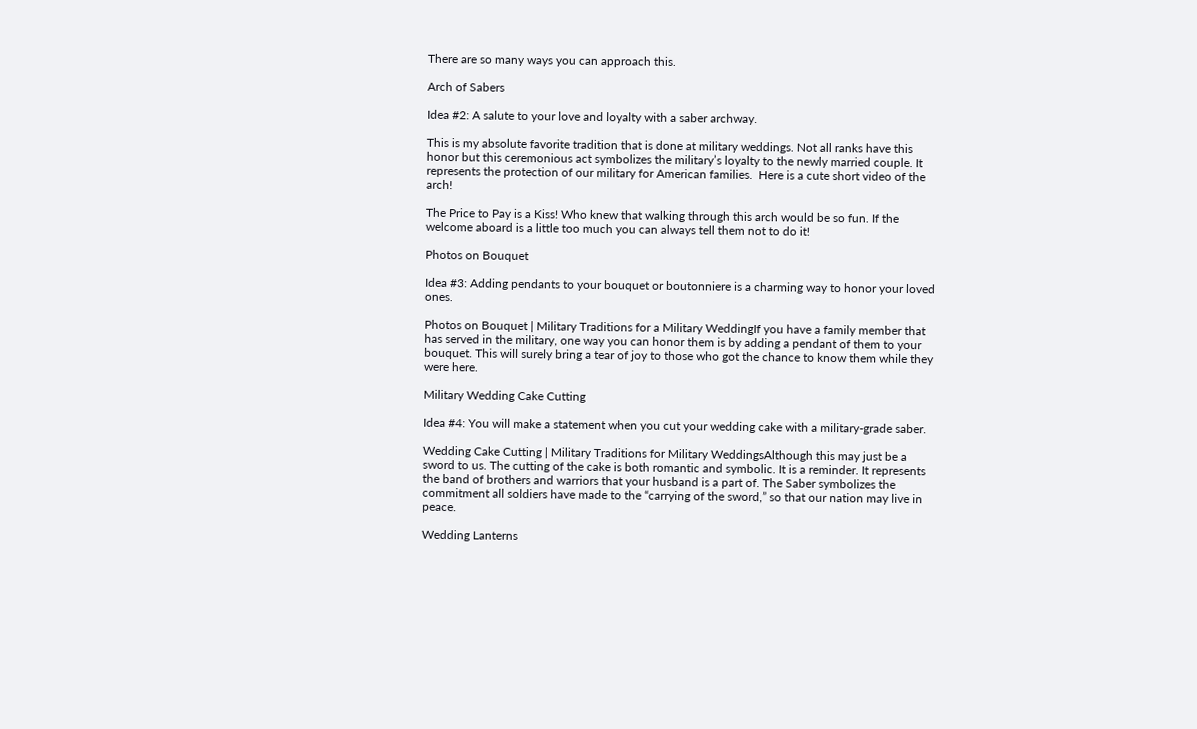There are so many ways you can approach this.

Arch of Sabers

Idea #2: A salute to your love and loyalty with a saber archway.

This is my absolute favorite tradition that is done at military weddings. Not all ranks have this honor but this ceremonious act symbolizes the military’s loyalty to the newly married couple. It represents the protection of our military for American families.  Here is a cute short video of the arch!

The Price to Pay is a Kiss! Who knew that walking through this arch would be so fun. If the welcome aboard is a little too much you can always tell them not to do it!

Photos on Bouquet

Idea #3: Adding pendants to your bouquet or boutonniere is a charming way to honor your loved ones.

Photos on Bouquet | Military Traditions for a Military WeddingIf you have a family member that has served in the military, one way you can honor them is by adding a pendant of them to your bouquet. This will surely bring a tear of joy to those who got the chance to know them while they were here.

Military Wedding Cake Cutting

Idea #4: You will make a statement when you cut your wedding cake with a military-grade saber.

Wedding Cake Cutting | Military Traditions for Military WeddingsAlthough this may just be a sword to us. The cutting of the cake is both romantic and symbolic. It is a reminder. It represents the band of brothers and warriors that your husband is a part of. The Saber symbolizes the commitment all soldiers have made to the “carrying of the sword,” so that our nation may live in peace.

Wedding Lanterns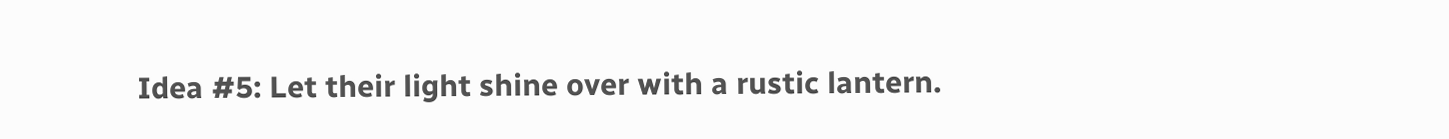Idea #5: Let their light shine over with a rustic lantern.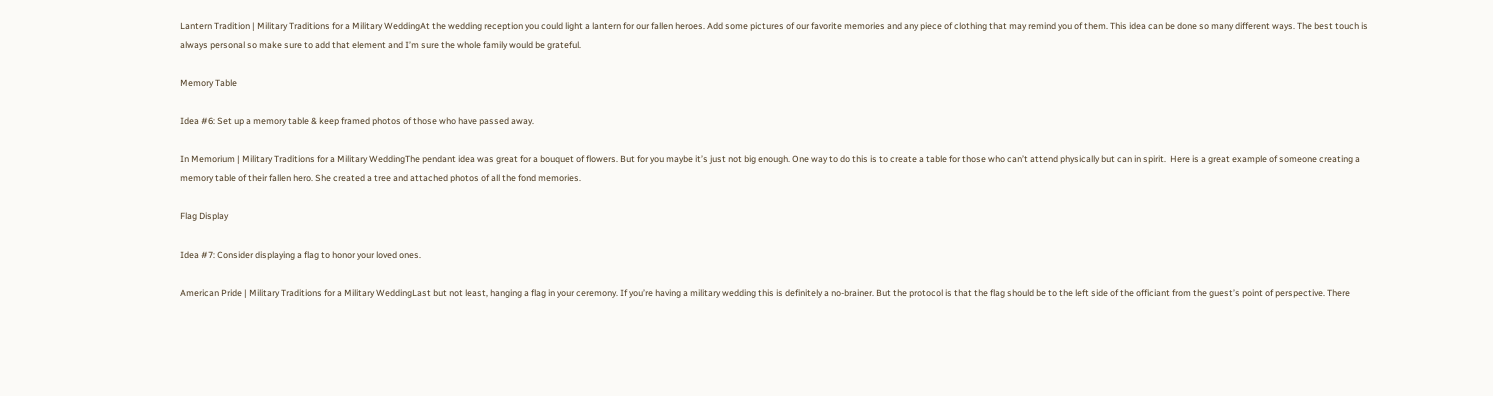Lantern Tradition | Military Traditions for a Military WeddingAt the wedding reception you could light a lantern for our fallen heroes. Add some pictures of our favorite memories and any piece of clothing that may remind you of them. This idea can be done so many different ways. The best touch is always personal so make sure to add that element and I’m sure the whole family would be grateful.

Memory Table

Idea #6: Set up a memory table & keep framed photos of those who have passed away.

In Memorium | Military Traditions for a Military WeddingThe pendant idea was great for a bouquet of flowers. But for you maybe it’s just not big enough. One way to do this is to create a table for those who can’t attend physically but can in spirit.  Here is a great example of someone creating a memory table of their fallen hero. She created a tree and attached photos of all the fond memories.

Flag Display

Idea #7: Consider displaying a flag to honor your loved ones.

American Pride | Military Traditions for a Military WeddingLast but not least, hanging a flag in your ceremony. If you’re having a military wedding this is definitely a no-brainer. But the protocol is that the flag should be to the left side of the officiant from the guest’s point of perspective. There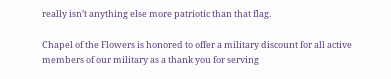really isn’t anything else more patriotic than that flag.

Chapel of the Flowers is honored to offer a military discount for all active members of our military as a thank you for serving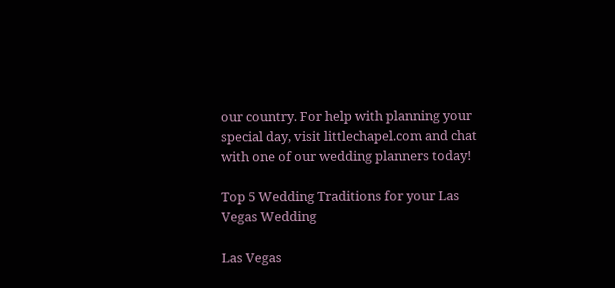our country. For help with planning your special day, visit littlechapel.com and chat with one of our wedding planners today!

Top 5 Wedding Traditions for your Las Vegas Wedding

Las Vegas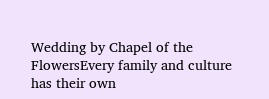Wedding by Chapel of the FlowersEvery family and culture has their own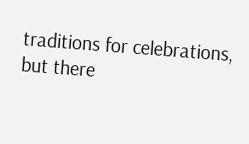traditions for celebrations, but there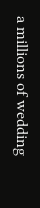a millions of wedding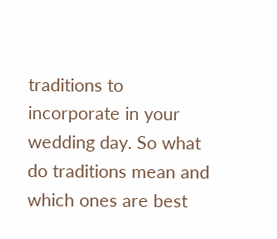traditions to incorporate in your wedding day. So what do traditions mean and which ones are best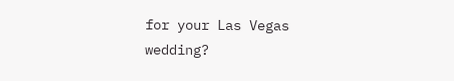for your Las Vegas wedding?